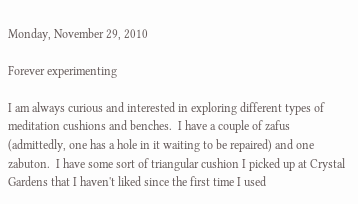Monday, November 29, 2010

Forever experimenting

I am always curious and interested in exploring different types of meditation cushions and benches.  I have a couple of zafus (admittedly, one has a hole in it waiting to be repaired) and one zabuton.  I have some sort of triangular cushion I picked up at Crystal Gardens that I haven't liked since the first time I used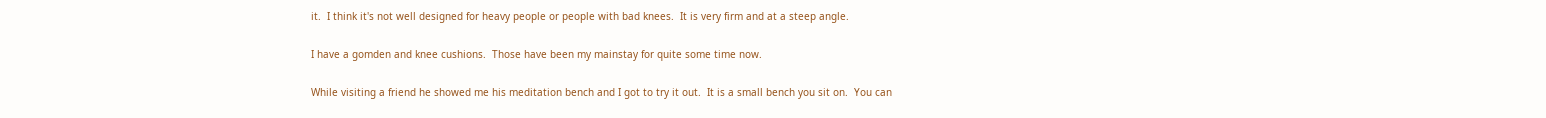it.  I think it's not well designed for heavy people or people with bad knees.  It is very firm and at a steep angle.

I have a gomden and knee cushions.  Those have been my mainstay for quite some time now.

While visiting a friend he showed me his meditation bench and I got to try it out.  It is a small bench you sit on.  You can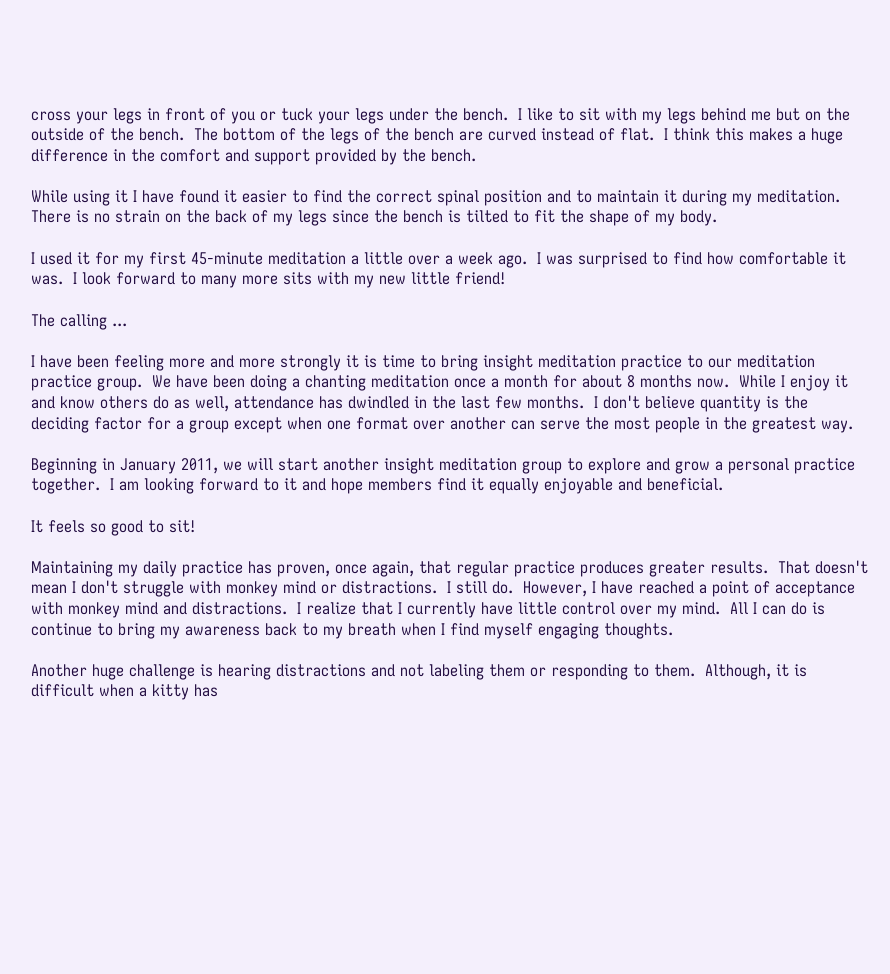cross your legs in front of you or tuck your legs under the bench.  I like to sit with my legs behind me but on the outside of the bench.  The bottom of the legs of the bench are curved instead of flat.  I think this makes a huge difference in the comfort and support provided by the bench.

While using it I have found it easier to find the correct spinal position and to maintain it during my meditation.  There is no strain on the back of my legs since the bench is tilted to fit the shape of my body.

I used it for my first 45-minute meditation a little over a week ago.  I was surprised to find how comfortable it was.  I look forward to many more sits with my new little friend!

The calling ...

I have been feeling more and more strongly it is time to bring insight meditation practice to our meditation practice group.  We have been doing a chanting meditation once a month for about 8 months now.  While I enjoy it and know others do as well, attendance has dwindled in the last few months.  I don't believe quantity is the deciding factor for a group except when one format over another can serve the most people in the greatest way.

Beginning in January 2011, we will start another insight meditation group to explore and grow a personal practice together.  I am looking forward to it and hope members find it equally enjoyable and beneficial.

It feels so good to sit!

Maintaining my daily practice has proven, once again, that regular practice produces greater results.  That doesn't mean I don't struggle with monkey mind or distractions.  I still do.  However, I have reached a point of acceptance with monkey mind and distractions.  I realize that I currently have little control over my mind.  All I can do is continue to bring my awareness back to my breath when I find myself engaging thoughts.

Another huge challenge is hearing distractions and not labeling them or responding to them.  Although, it is difficult when a kitty has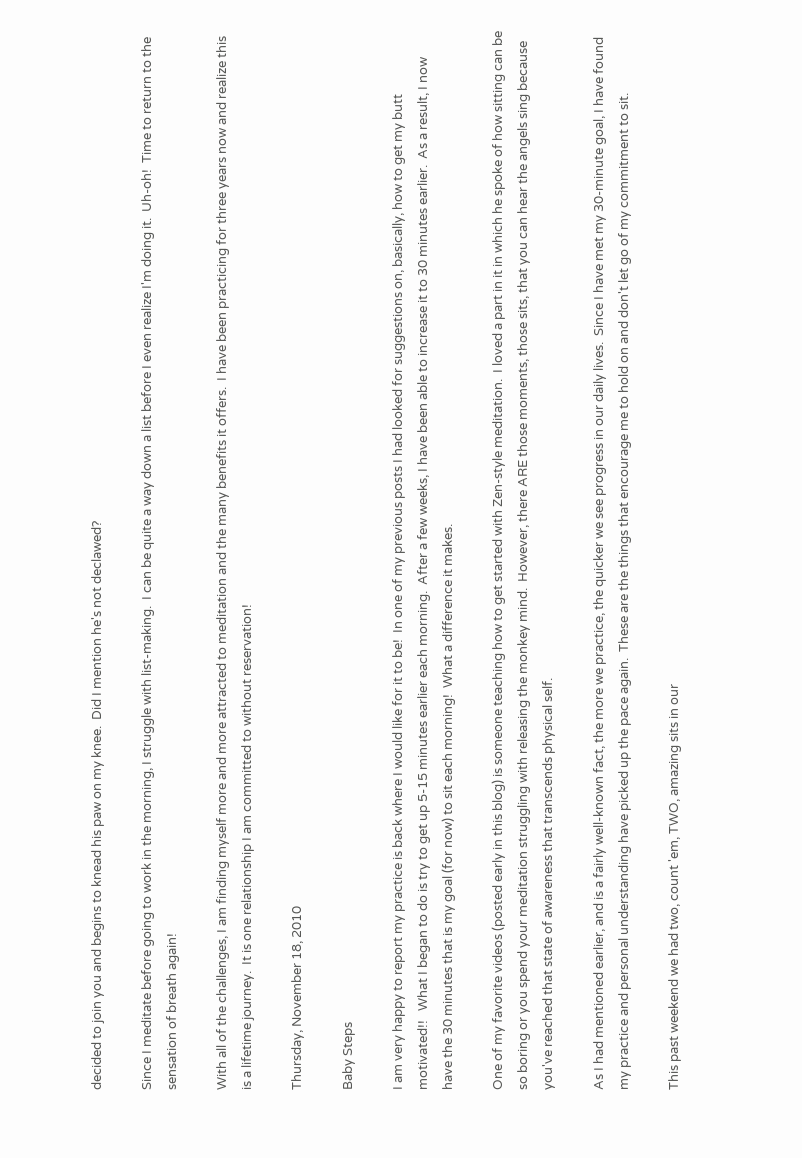decided to join you and begins to knead his paw on my knee.  Did I mention he's not declawed?

Since I meditate before going to work in the morning, I struggle with list-making.  I can be quite a way down a list before I even realize I'm doing it.  Uh-oh!  Time to return to the sensation of breath again!

With all of the challenges, I am finding myself more and more attracted to meditation and the many benefits it offers.  I have been practicing for three years now and realize this is a lifetime journey.  It is one relationship I am committed to without reservation!

Thursday, November 18, 2010

Baby Steps

I am very happy to report my practice is back where I would like for it to be!  In one of my previous posts I had looked for suggestions on, basically, how to get my butt motivated!!   What I began to do is try to get up 5-15 minutes earlier each morning.  After a few weeks, I have been able to increase it to 30 minutes earlier.  As a result, I now have the 30 minutes that is my goal (for now) to sit each morning!  What a difference it makes.

One of my favorite videos (posted early in this blog) is someone teaching how to get started with Zen-style meditation.  I loved a part in it in which he spoke of how sitting can be so boring or you spend your meditation struggling with releasing the monkey mind.  However, there ARE those moments, those sits, that you can hear the angels sing because you've reached that state of awareness that transcends physical self.

As I had mentioned earlier, and is a fairly well-known fact, the more we practice, the quicker we see progress in our daily lives.  Since I have met my 30-minute goal, I have found my practice and personal understanding have picked up the pace again.  These are the things that encourage me to hold on and don't let go of my commitment to sit.

This past weekend we had two, count 'em, TWO, amazing sits in our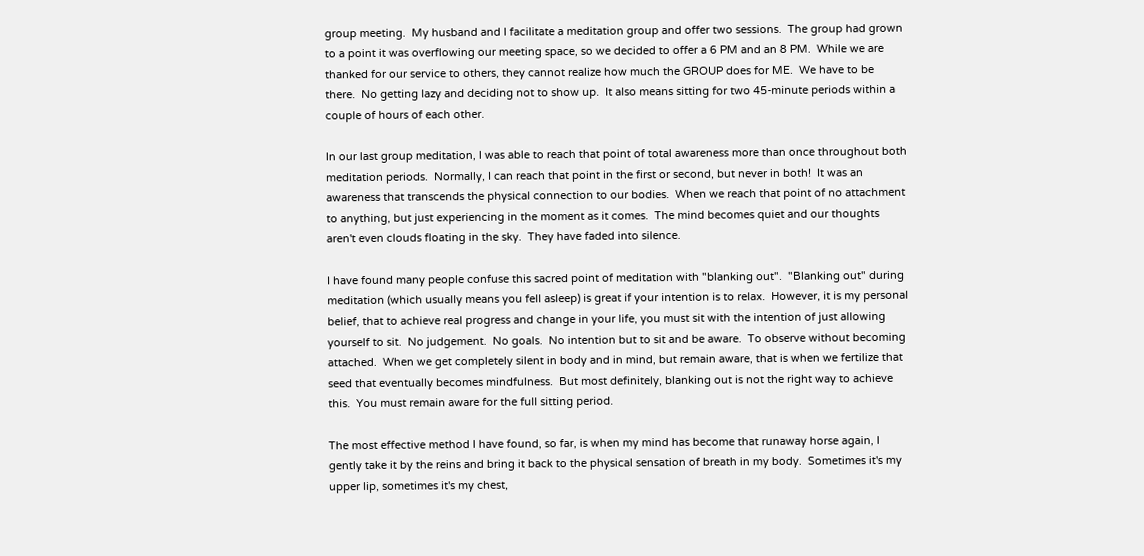group meeting.  My husband and I facilitate a meditation group and offer two sessions.  The group had grown to a point it was overflowing our meeting space, so we decided to offer a 6 PM and an 8 PM.  While we are thanked for our service to others, they cannot realize how much the GROUP does for ME.  We have to be there.  No getting lazy and deciding not to show up.  It also means sitting for two 45-minute periods within a couple of hours of each other.

In our last group meditation, I was able to reach that point of total awareness more than once throughout both meditation periods.  Normally, I can reach that point in the first or second, but never in both!  It was an awareness that transcends the physical connection to our bodies.  When we reach that point of no attachment to anything, but just experiencing in the moment as it comes.  The mind becomes quiet and our thoughts aren't even clouds floating in the sky.  They have faded into silence.

I have found many people confuse this sacred point of meditation with "blanking out".  "Blanking out" during meditation (which usually means you fell asleep) is great if your intention is to relax.  However, it is my personal belief, that to achieve real progress and change in your life, you must sit with the intention of just allowing yourself to sit.  No judgement.  No goals.  No intention but to sit and be aware.  To observe without becoming attached.  When we get completely silent in body and in mind, but remain aware, that is when we fertilize that seed that eventually becomes mindfulness.  But most definitely, blanking out is not the right way to achieve this.  You must remain aware for the full sitting period.

The most effective method I have found, so far, is when my mind has become that runaway horse again, I gently take it by the reins and bring it back to the physical sensation of breath in my body.  Sometimes it's my upper lip, sometimes it's my chest,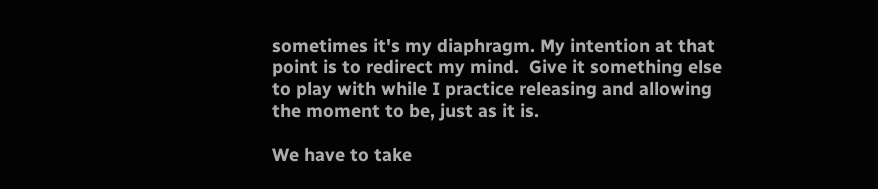sometimes it's my diaphragm. My intention at that point is to redirect my mind.  Give it something else to play with while I practice releasing and allowing the moment to be, just as it is.

We have to take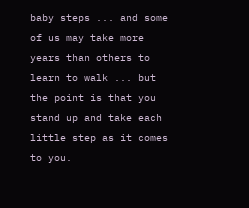baby steps ... and some of us may take more years than others to learn to walk ... but the point is that you stand up and take each little step as it comes to you.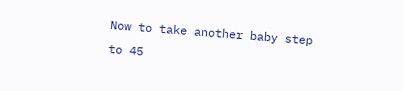Now to take another baby step to 45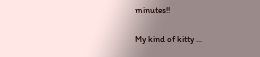minutes!!

My kind of kitty ...